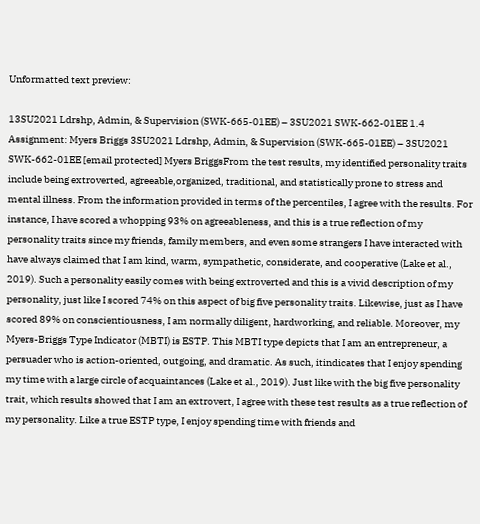Unformatted text preview:

13SU2021 Ldrshp, Admin, & Supervision (SWK-665-01EE) – 3SU2021 SWK-662-01EE 1.4 Assignment: Myers Briggs 3SU2021 Ldrshp, Admin, & Supervision (SWK-665-01EE) – 3SU2021 SWK-662-01EE [email protected] Myers BriggsFrom the test results, my identified personality traits include being extroverted, agreeable,organized, traditional, and statistically prone to stress and mental illness. From the information provided in terms of the percentiles, I agree with the results. For instance, I have scored a whopping 93% on agreeableness, and this is a true reflection of my personality traits since my friends, family members, and even some strangers I have interacted with have always claimed that I am kind, warm, sympathetic, considerate, and cooperative (Lake et al., 2019). Such a personality easily comes with being extroverted and this is a vivid description of my personality, just like I scored 74% on this aspect of big five personality traits. Likewise, just as I have scored 89% on conscientiousness, I am normally diligent, hardworking, and reliable. Moreover, my Myers-Briggs Type Indicator (MBTI) is ESTP. This MBTI type depicts that I am an entrepreneur, a persuader who is action-oriented, outgoing, and dramatic. As such, itindicates that I enjoy spending my time with a large circle of acquaintances (Lake et al., 2019). Just like with the big five personality trait, which results showed that I am an extrovert, I agree with these test results as a true reflection of my personality. Like a true ESTP type, I enjoy spending time with friends and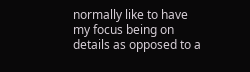normally like to have my focus being on details as opposed to a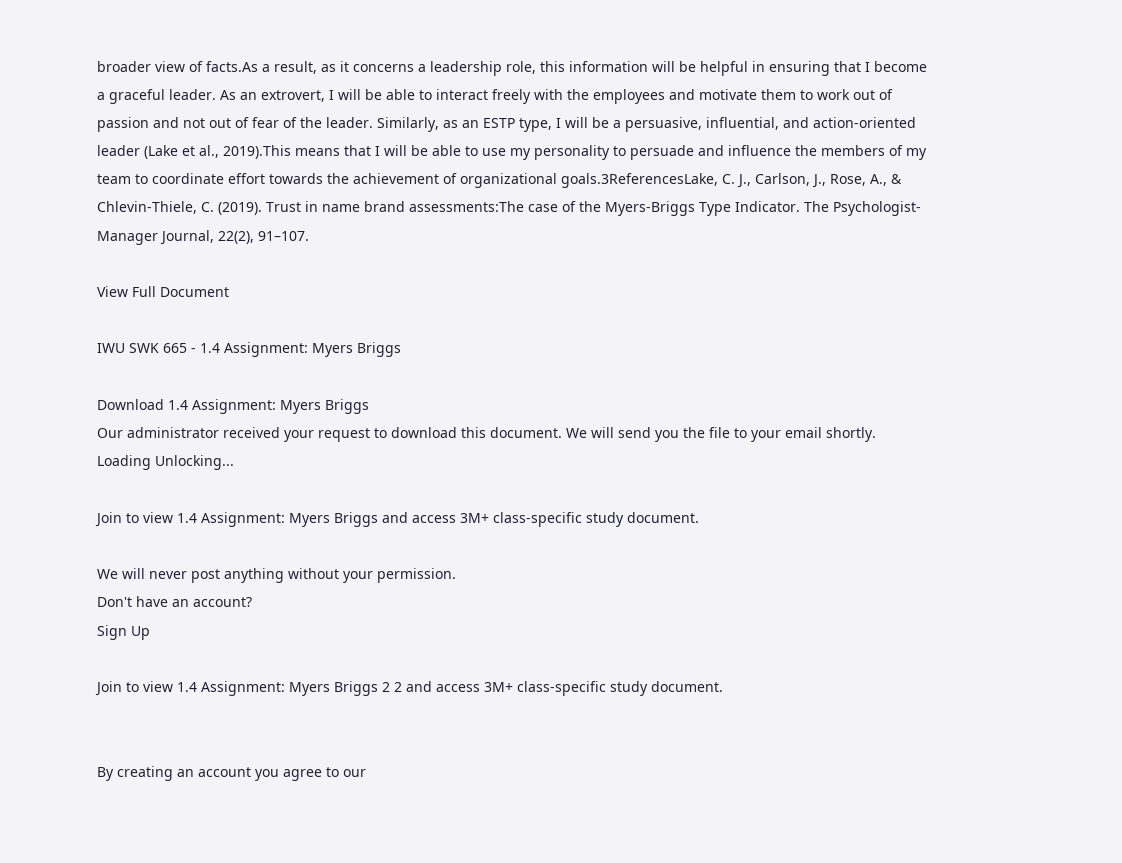broader view of facts.As a result, as it concerns a leadership role, this information will be helpful in ensuring that I become a graceful leader. As an extrovert, I will be able to interact freely with the employees and motivate them to work out of passion and not out of fear of the leader. Similarly, as an ESTP type, I will be a persuasive, influential, and action-oriented leader (Lake et al., 2019).This means that I will be able to use my personality to persuade and influence the members of my team to coordinate effort towards the achievement of organizational goals.3ReferencesLake, C. J., Carlson, J., Rose, A., & Chlevin-Thiele, C. (2019). Trust in name brand assessments:The case of the Myers-Briggs Type Indicator. The Psychologist-Manager Journal, 22(2), 91–107.

View Full Document

IWU SWK 665 - 1.4 Assignment: Myers Briggs

Download 1.4 Assignment: Myers Briggs
Our administrator received your request to download this document. We will send you the file to your email shortly.
Loading Unlocking...

Join to view 1.4 Assignment: Myers Briggs and access 3M+ class-specific study document.

We will never post anything without your permission.
Don't have an account?
Sign Up

Join to view 1.4 Assignment: Myers Briggs 2 2 and access 3M+ class-specific study document.


By creating an account you agree to our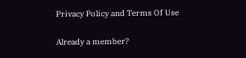Privacy Policy and Terms Of Use

Already a member?